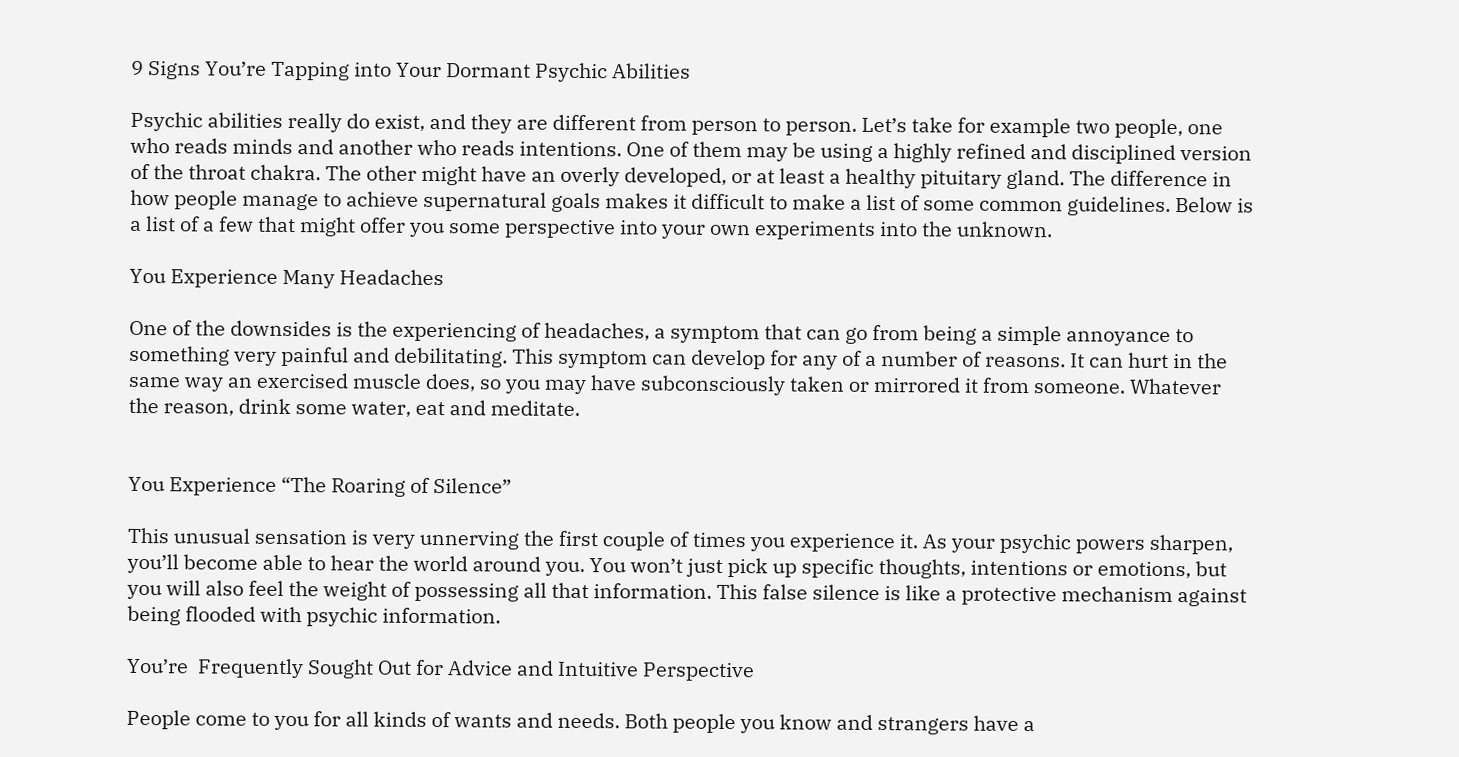9 Signs You’re Tapping into Your Dormant Psychic Abilities

Psychic abilities really do exist, and they are different from person to person. Let’s take for example two people, one who reads minds and another who reads intentions. One of them may be using a highly refined and disciplined version of the throat chakra. The other might have an overly developed, or at least a healthy pituitary gland. The difference in how people manage to achieve supernatural goals makes it difficult to make a list of some common guidelines. Below is a list of a few that might offer you some perspective into your own experiments into the unknown.

You Experience Many Headaches

One of the downsides is the experiencing of headaches, a symptom that can go from being a simple annoyance to something very painful and debilitating. This symptom can develop for any of a number of reasons. It can hurt in the same way an exercised muscle does, so you may have subconsciously taken or mirrored it from someone. Whatever the reason, drink some water, eat and meditate.


You Experience “The Roaring of Silence”

This unusual sensation is very unnerving the first couple of times you experience it. As your psychic powers sharpen, you’ll become able to hear the world around you. You won’t just pick up specific thoughts, intentions or emotions, but you will also feel the weight of possessing all that information. This false silence is like a protective mechanism against being flooded with psychic information.

You’re  Frequently Sought Out for Advice and Intuitive Perspective

People come to you for all kinds of wants and needs. Both people you know and strangers have a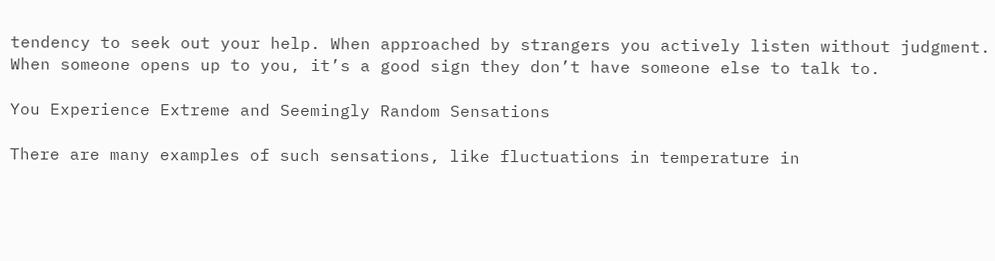tendency to seek out your help. When approached by strangers you actively listen without judgment. When someone opens up to you, it’s a good sign they don’t have someone else to talk to.

You Experience Extreme and Seemingly Random Sensations

There are many examples of such sensations, like fluctuations in temperature in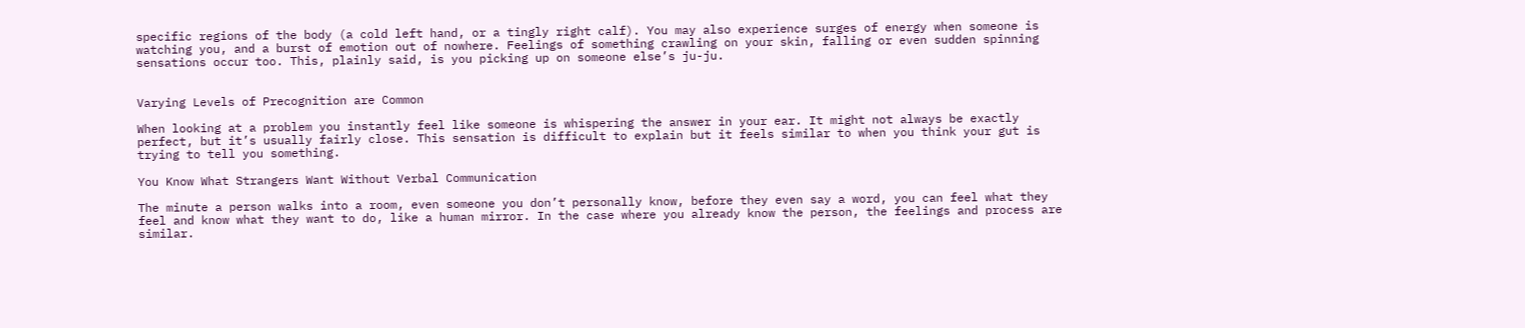specific regions of the body (a cold left hand, or a tingly right calf). You may also experience surges of energy when someone is watching you, and a burst of emotion out of nowhere. Feelings of something crawling on your skin, falling or even sudden spinning sensations occur too. This, plainly said, is you picking up on someone else’s ju-ju.


Varying Levels of Precognition are Common

When looking at a problem you instantly feel like someone is whispering the answer in your ear. It might not always be exactly perfect, but it’s usually fairly close. This sensation is difficult to explain but it feels similar to when you think your gut is trying to tell you something.

You Know What Strangers Want Without Verbal Communication

The minute a person walks into a room, even someone you don’t personally know, before they even say a word, you can feel what they feel and know what they want to do, like a human mirror. In the case where you already know the person, the feelings and process are similar.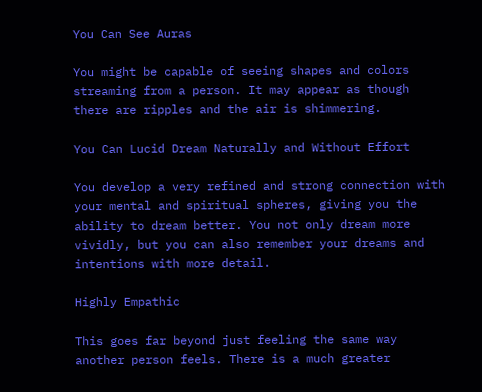You Can See Auras

You might be capable of seeing shapes and colors streaming from a person. It may appear as though there are ripples and the air is shimmering.

You Can Lucid Dream Naturally and Without Effort

You develop a very refined and strong connection with your mental and spiritual spheres, giving you the ability to dream better. You not only dream more vividly, but you can also remember your dreams and intentions with more detail.

Highly Empathic

This goes far beyond just feeling the same way another person feels. There is a much greater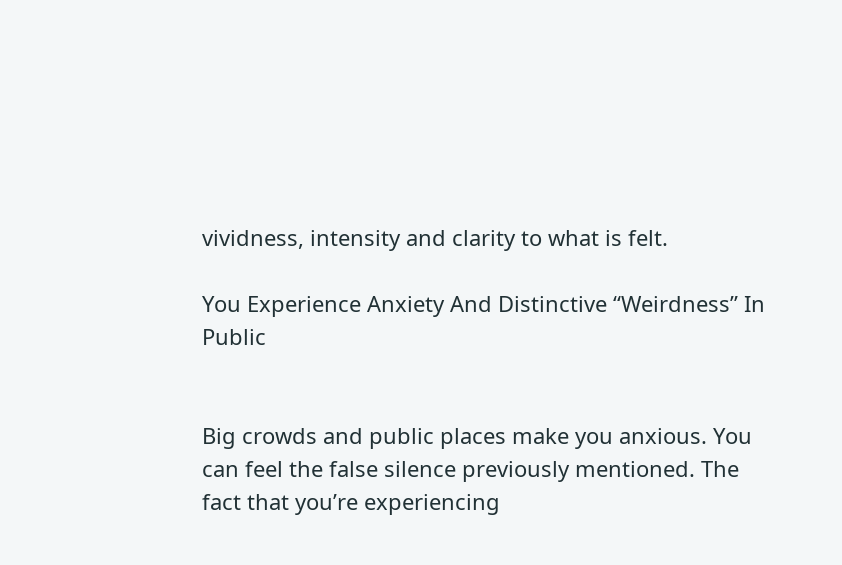vividness, intensity and clarity to what is felt.

You Experience Anxiety And Distinctive “Weirdness” In Public


Big crowds and public places make you anxious. You can feel the false silence previously mentioned. The fact that you’re experiencing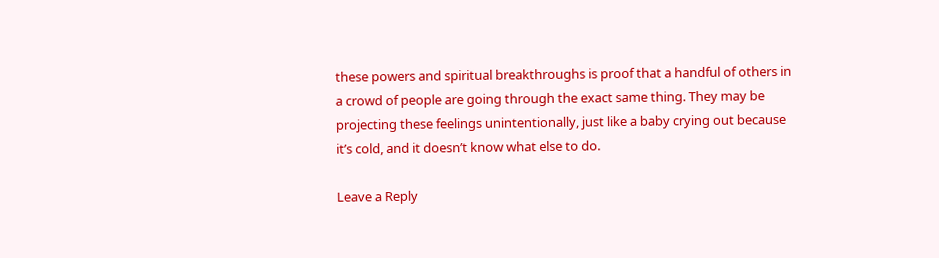these powers and spiritual breakthroughs is proof that a handful of others in a crowd of people are going through the exact same thing. They may be projecting these feelings unintentionally, just like a baby crying out because it’s cold, and it doesn’t know what else to do.

Leave a Reply